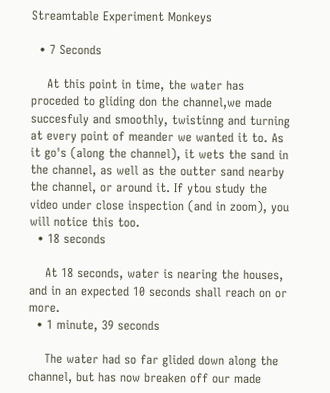Streamtable Experiment Monkeys

  • 7 Seconds

    At this point in time, the water has proceded to gliding don the channel,we made succesfuly and smoothly, twistinng and turning at every point of meander we wanted it to. As it go's (along the channel), it wets the sand in the channel, as well as the outter sand nearby the channel, or around it. If ytou study the video under close inspection (and in zoom), you will notice this too.
  • 18 seconds

    At 18 seconds, water is nearing the houses, and in an expected 10 seconds shall reach on or more.
  • 1 minute, 39 seconds

    The water had so far glided down along the channel, but has now breaken off our made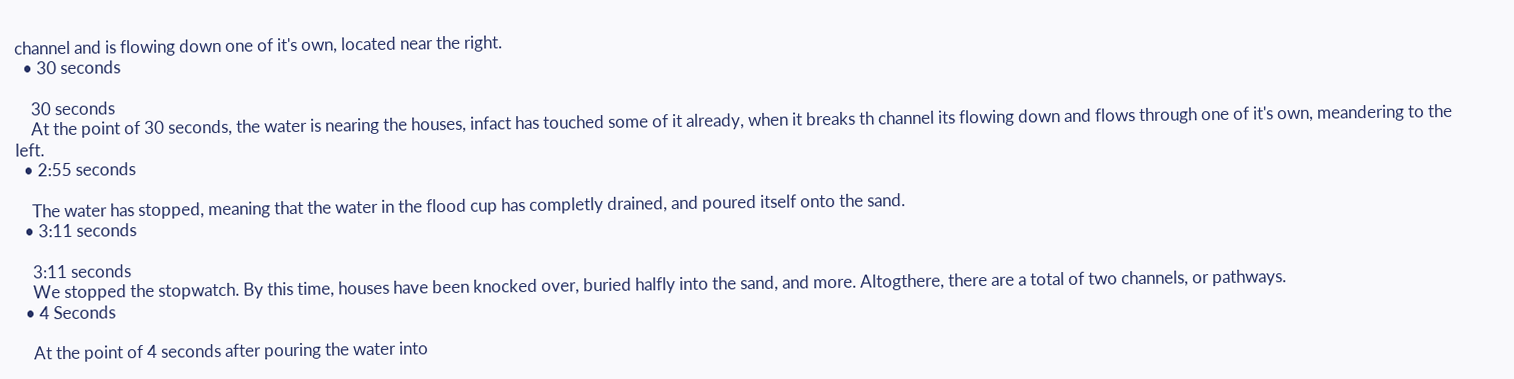channel and is flowing down one of it's own, located near the right.
  • 30 seconds

    30 seconds
    At the point of 30 seconds, the water is nearing the houses, infact has touched some of it already, when it breaks th channel its flowing down and flows through one of it's own, meandering to the left.
  • 2:55 seconds

    The water has stopped, meaning that the water in the flood cup has completly drained, and poured itself onto the sand.
  • 3:11 seconds

    3:11 seconds
    We stopped the stopwatch. By this time, houses have been knocked over, buried halfly into the sand, and more. Altogthere, there are a total of two channels, or pathways.
  • 4 Seconds

    At the point of 4 seconds after pouring the water into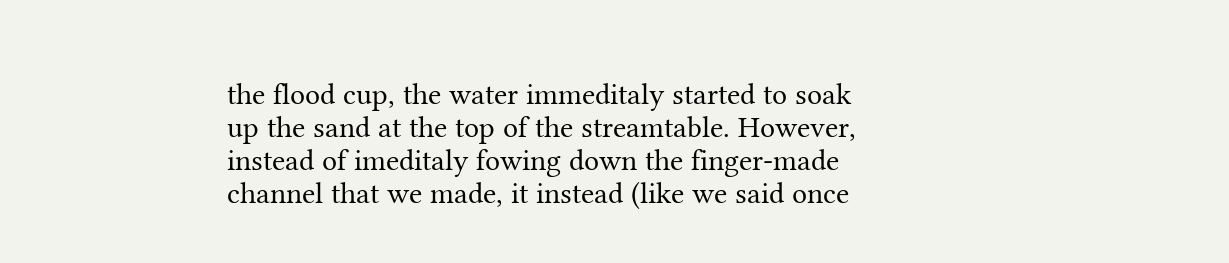the flood cup, the water immeditaly started to soak up the sand at the top of the streamtable. However, instead of imeditaly fowing down the finger-made channel that we made, it instead (like we said once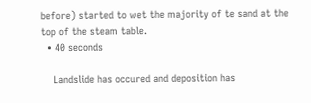before) started to wet the majority of te sand at the top of the steam table.
  • 40 seconds

    Landslide has occured and deposition has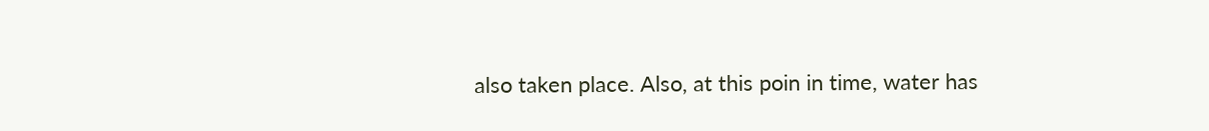also taken place. Also, at this poin in time, water has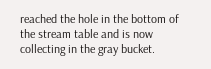reached the hole in the bottom of the stream table and is now collecting in the gray bucket.